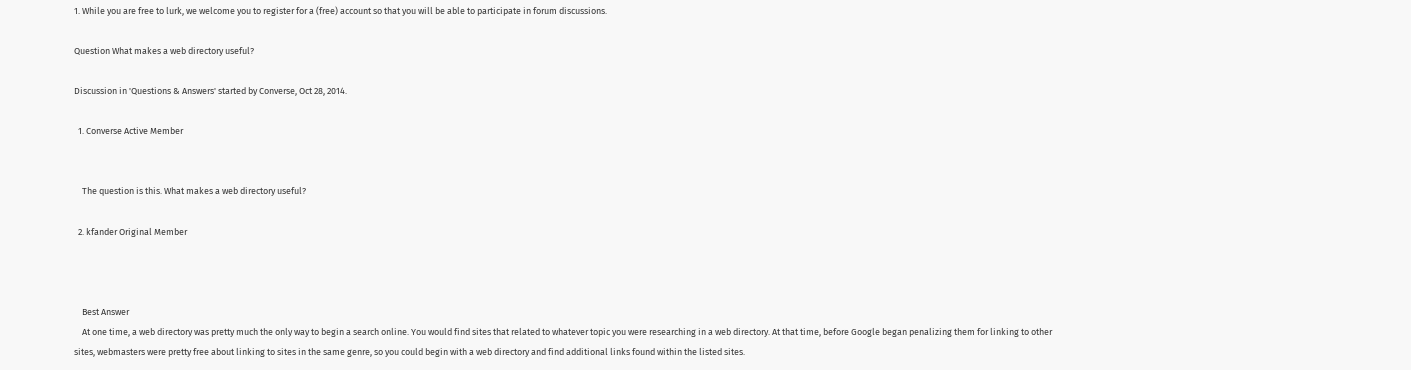1. While you are free to lurk, we welcome you to register for a (free) account so that you will be able to participate in forum discussions.

Question What makes a web directory useful?

Discussion in 'Questions & Answers' started by Converse, Oct 28, 2014.

  1. Converse Active Member


    The question is this. What makes a web directory useful?

  2. kfander Original Member



    Best Answer
    At one time, a web directory was pretty much the only way to begin a search online. You would find sites that related to whatever topic you were researching in a web directory. At that time, before Google began penalizing them for linking to other sites, webmasters were pretty free about linking to sites in the same genre, so you could begin with a web directory and find additional links found within the listed sites.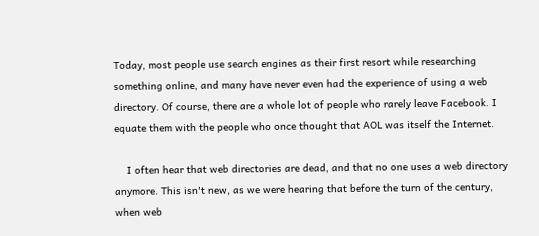Today, most people use search engines as their first resort while researching something online, and many have never even had the experience of using a web directory. Of course, there are a whole lot of people who rarely leave Facebook. I equate them with the people who once thought that AOL was itself the Internet.

    I often hear that web directories are dead, and that no one uses a web directory anymore. This isn't new, as we were hearing that before the turn of the century, when web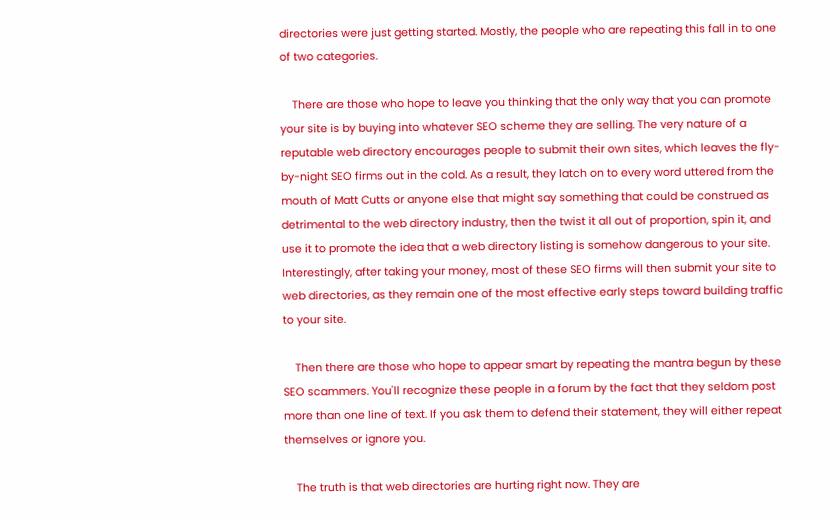directories were just getting started. Mostly, the people who are repeating this fall in to one of two categories.

    There are those who hope to leave you thinking that the only way that you can promote your site is by buying into whatever SEO scheme they are selling. The very nature of a reputable web directory encourages people to submit their own sites, which leaves the fly-by-night SEO firms out in the cold. As a result, they latch on to every word uttered from the mouth of Matt Cutts or anyone else that might say something that could be construed as detrimental to the web directory industry, then the twist it all out of proportion, spin it, and use it to promote the idea that a web directory listing is somehow dangerous to your site. Interestingly, after taking your money, most of these SEO firms will then submit your site to web directories, as they remain one of the most effective early steps toward building traffic to your site.

    Then there are those who hope to appear smart by repeating the mantra begun by these SEO scammers. You'll recognize these people in a forum by the fact that they seldom post more than one line of text. If you ask them to defend their statement, they will either repeat themselves or ignore you.

    The truth is that web directories are hurting right now. They are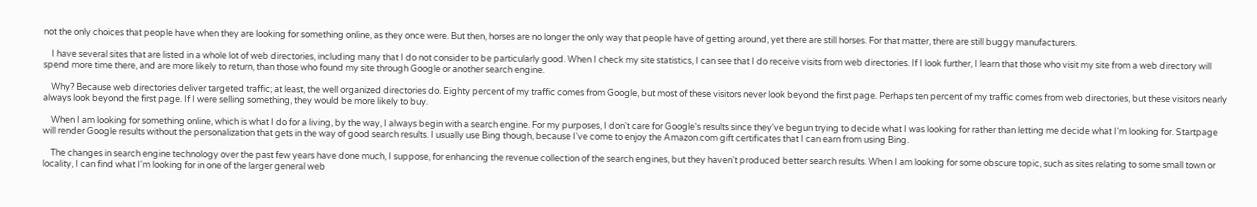not the only choices that people have when they are looking for something online, as they once were. But then, horses are no longer the only way that people have of getting around, yet there are still horses. For that matter, there are still buggy manufacturers.

    I have several sites that are listed in a whole lot of web directories, including many that I do not consider to be particularly good. When I check my site statistics, I can see that I do receive visits from web directories. If I look further, I learn that those who visit my site from a web directory will spend more time there, and are more likely to return, than those who found my site through Google or another search engine.

    Why? Because web directories deliver targeted traffic; at least, the well organized directories do. Eighty percent of my traffic comes from Google, but most of these visitors never look beyond the first page. Perhaps ten percent of my traffic comes from web directories, but these visitors nearly always look beyond the first page. If I were selling something, they would be more likely to buy.

    When I am looking for something online, which is what I do for a living, by the way, I always begin with a search engine. For my purposes, I don't care for Google's results since they've begun trying to decide what I was looking for rather than letting me decide what I'm looking for. Startpage will render Google results without the personalization that gets in the way of good search results. I usually use Bing though, because I've come to enjoy the Amazon.com gift certificates that I can earn from using Bing.

    The changes in search engine technology over the past few years have done much, I suppose, for enhancing the revenue collection of the search engines, but they haven't produced better search results. When I am looking for some obscure topic, such as sites relating to some small town or locality, I can find what I'm looking for in one of the larger general web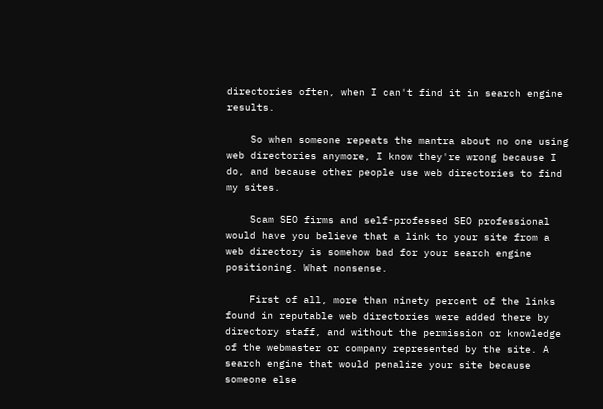directories often, when I can't find it in search engine results.

    So when someone repeats the mantra about no one using web directories anymore, I know they're wrong because I do, and because other people use web directories to find my sites.

    Scam SEO firms and self-professed SEO professional would have you believe that a link to your site from a web directory is somehow bad for your search engine positioning. What nonsense.

    First of all, more than ninety percent of the links found in reputable web directories were added there by directory staff, and without the permission or knowledge of the webmaster or company represented by the site. A search engine that would penalize your site because someone else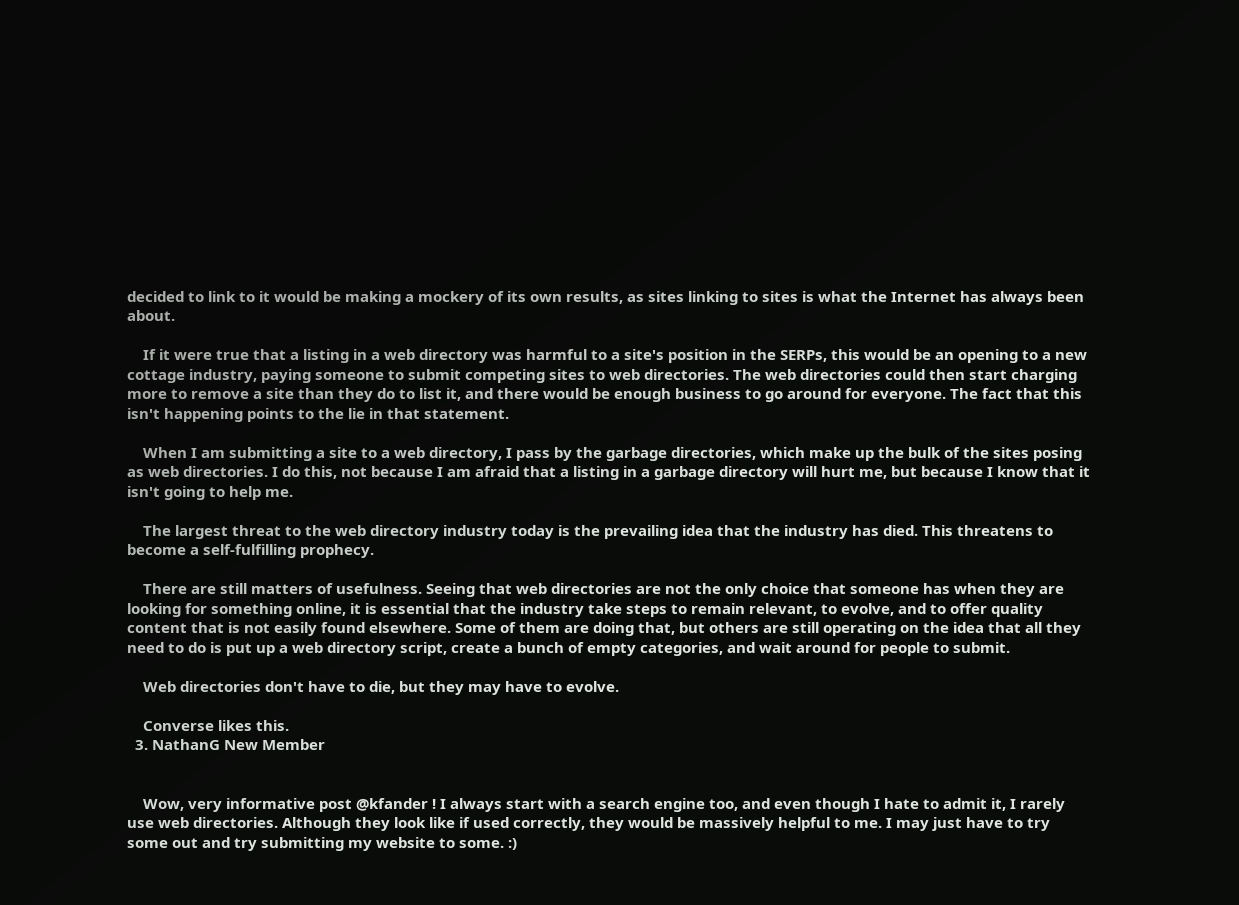decided to link to it would be making a mockery of its own results, as sites linking to sites is what the Internet has always been about.

    If it were true that a listing in a web directory was harmful to a site's position in the SERPs, this would be an opening to a new cottage industry, paying someone to submit competing sites to web directories. The web directories could then start charging more to remove a site than they do to list it, and there would be enough business to go around for everyone. The fact that this isn't happening points to the lie in that statement.

    When I am submitting a site to a web directory, I pass by the garbage directories, which make up the bulk of the sites posing as web directories. I do this, not because I am afraid that a listing in a garbage directory will hurt me, but because I know that it isn't going to help me.

    The largest threat to the web directory industry today is the prevailing idea that the industry has died. This threatens to become a self-fulfilling prophecy.

    There are still matters of usefulness. Seeing that web directories are not the only choice that someone has when they are looking for something online, it is essential that the industry take steps to remain relevant, to evolve, and to offer quality content that is not easily found elsewhere. Some of them are doing that, but others are still operating on the idea that all they need to do is put up a web directory script, create a bunch of empty categories, and wait around for people to submit.

    Web directories don't have to die, but they may have to evolve.

    Converse likes this.
  3. NathanG New Member


    Wow, very informative post @kfander ! I always start with a search engine too, and even though I hate to admit it, I rarely use web directories. Although they look like if used correctly, they would be massively helpful to me. I may just have to try some out and try submitting my website to some. :)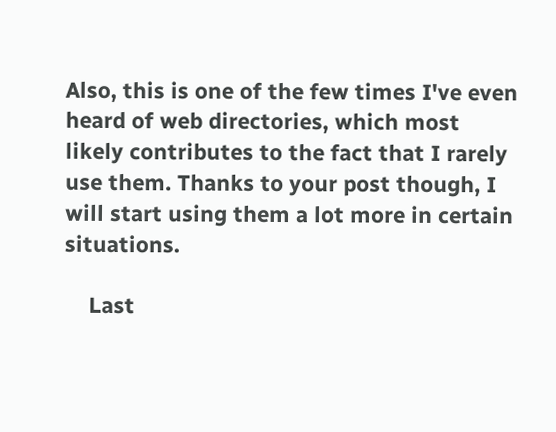Also, this is one of the few times I've even heard of web directories, which most likely contributes to the fact that I rarely use them. Thanks to your post though, I will start using them a lot more in certain situations.

    Last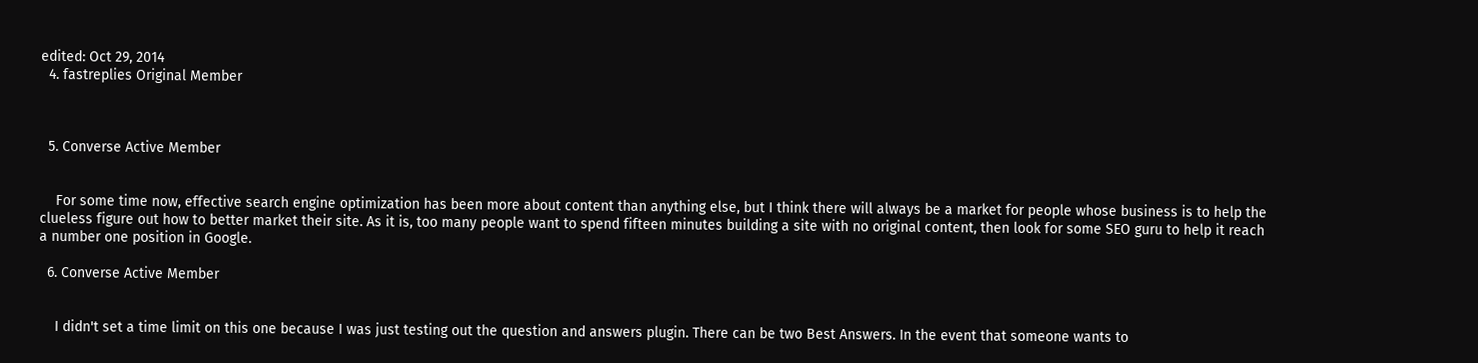edited: Oct 29, 2014
  4. fastreplies Original Member



  5. Converse Active Member


    For some time now, effective search engine optimization has been more about content than anything else, but I think there will always be a market for people whose business is to help the clueless figure out how to better market their site. As it is, too many people want to spend fifteen minutes building a site with no original content, then look for some SEO guru to help it reach a number one position in Google.

  6. Converse Active Member


    I didn't set a time limit on this one because I was just testing out the question and answers plugin. There can be two Best Answers. In the event that someone wants to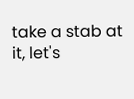take a stab at it, let's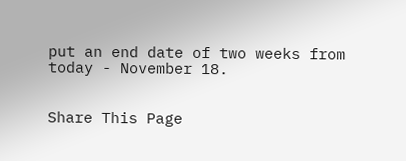put an end date of two weeks from today - November 18.


Share This Page